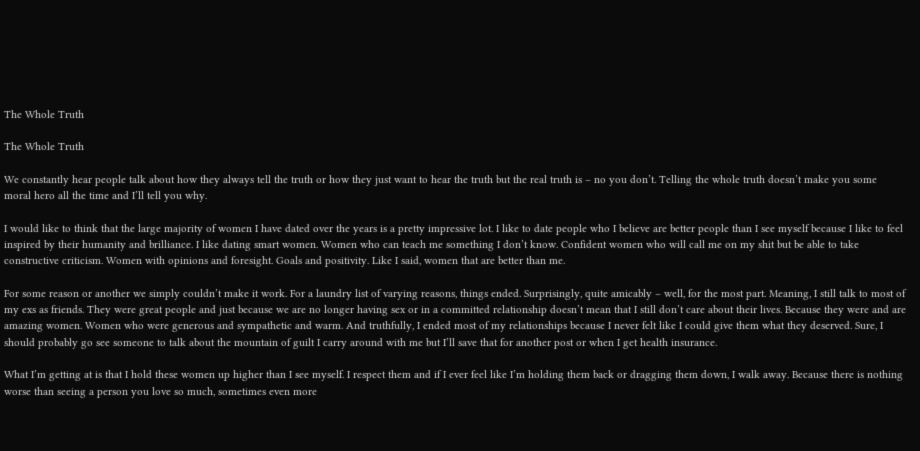The Whole Truth

The Whole Truth

We constantly hear people talk about how they always tell the truth or how they just want to hear the truth but the real truth is – no you don’t. Telling the whole truth doesn’t make you some moral hero all the time and I’ll tell you why.

I would like to think that the large majority of women I have dated over the years is a pretty impressive lot. I like to date people who I believe are better people than I see myself because I like to feel inspired by their humanity and brilliance. I like dating smart women. Women who can teach me something I don’t know. Confident women who will call me on my shit but be able to take constructive criticism. Women with opinions and foresight. Goals and positivity. Like I said, women that are better than me.

For some reason or another we simply couldn’t make it work. For a laundry list of varying reasons, things ended. Surprisingly, quite amicably – well, for the most part. Meaning, I still talk to most of my exs as friends. They were great people and just because we are no longer having sex or in a committed relationship doesn’t mean that I still don’t care about their lives. Because they were and are amazing women. Women who were generous and sympathetic and warm. And truthfully, I ended most of my relationships because I never felt like I could give them what they deserved. Sure, I should probably go see someone to talk about the mountain of guilt I carry around with me but I’ll save that for another post or when I get health insurance.

What I’m getting at is that I hold these women up higher than I see myself. I respect them and if I ever feel like I’m holding them back or dragging them down, I walk away. Because there is nothing worse than seeing a person you love so much, sometimes even more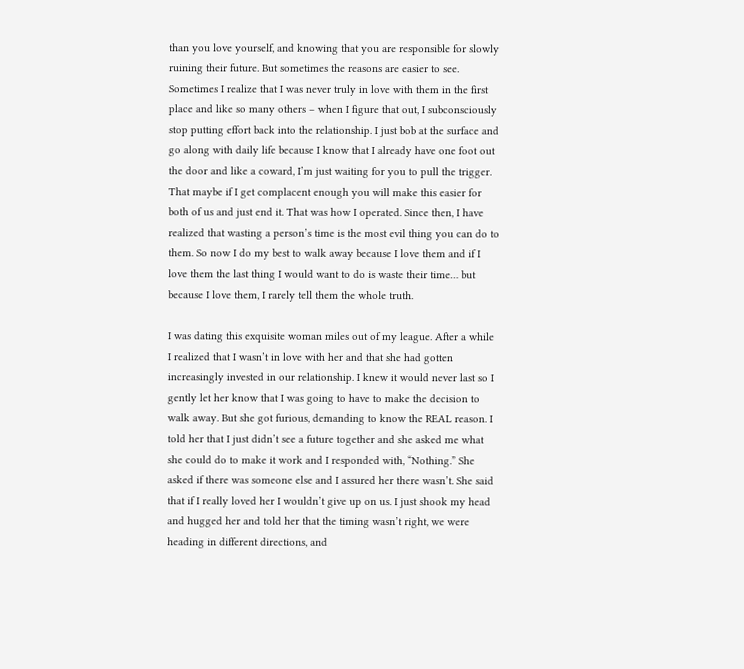than you love yourself, and knowing that you are responsible for slowly ruining their future. But sometimes the reasons are easier to see. Sometimes I realize that I was never truly in love with them in the first place and like so many others – when I figure that out, I subconsciously stop putting effort back into the relationship. I just bob at the surface and go along with daily life because I know that I already have one foot out the door and like a coward, I’m just waiting for you to pull the trigger. That maybe if I get complacent enough you will make this easier for both of us and just end it. That was how I operated. Since then, I have realized that wasting a person’s time is the most evil thing you can do to them. So now I do my best to walk away because I love them and if I love them the last thing I would want to do is waste their time… but because I love them, I rarely tell them the whole truth.

I was dating this exquisite woman miles out of my league. After a while I realized that I wasn’t in love with her and that she had gotten increasingly invested in our relationship. I knew it would never last so I gently let her know that I was going to have to make the decision to walk away. But she got furious, demanding to know the REAL reason. I told her that I just didn’t see a future together and she asked me what she could do to make it work and I responded with, “Nothing.” She asked if there was someone else and I assured her there wasn’t. She said that if I really loved her I wouldn’t give up on us. I just shook my head and hugged her and told her that the timing wasn’t right, we were heading in different directions, and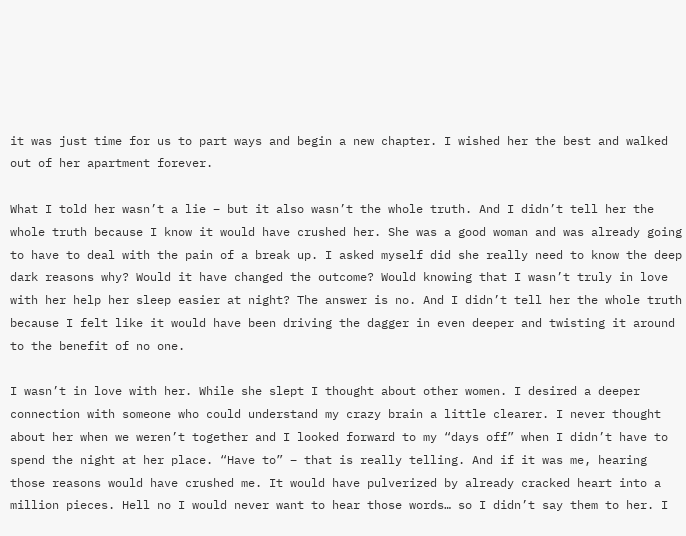it was just time for us to part ways and begin a new chapter. I wished her the best and walked out of her apartment forever.

What I told her wasn’t a lie – but it also wasn’t the whole truth. And I didn’t tell her the whole truth because I know it would have crushed her. She was a good woman and was already going to have to deal with the pain of a break up. I asked myself did she really need to know the deep dark reasons why? Would it have changed the outcome? Would knowing that I wasn’t truly in love with her help her sleep easier at night? The answer is no. And I didn’t tell her the whole truth because I felt like it would have been driving the dagger in even deeper and twisting it around to the benefit of no one.

I wasn’t in love with her. While she slept I thought about other women. I desired a deeper connection with someone who could understand my crazy brain a little clearer. I never thought about her when we weren’t together and I looked forward to my “days off” when I didn’t have to spend the night at her place. “Have to” – that is really telling. And if it was me, hearing those reasons would have crushed me. It would have pulverized by already cracked heart into a million pieces. Hell no I would never want to hear those words… so I didn’t say them to her. I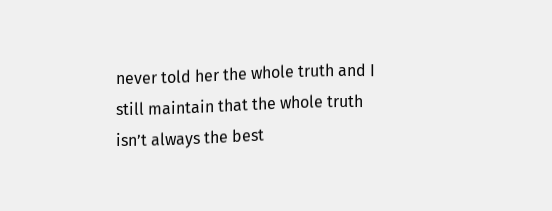never told her the whole truth and I still maintain that the whole truth isn’t always the best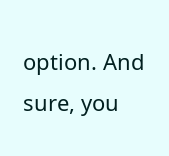option. And sure, you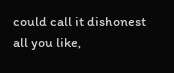could call it dishonest all you like,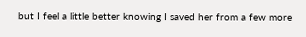but I feel a little better knowing I saved her from a few more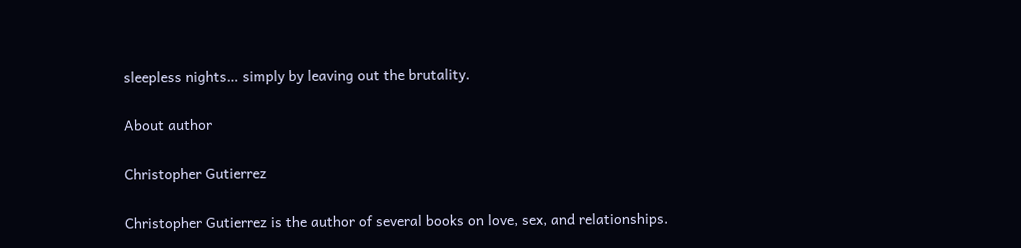sleepless nights… simply by leaving out the brutality.

About author

Christopher Gutierrez

Christopher Gutierrez is the author of several books on love, sex, and relationships.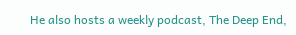He also hosts a weekly podcast, The Deep End,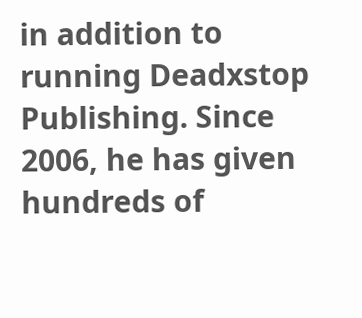in addition to running Deadxstop Publishing. Since 2006, he has given hundreds of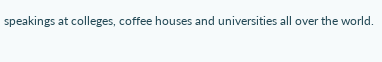speakings at colleges, coffee houses and universities all over the world.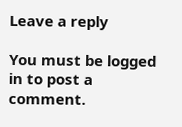Leave a reply

You must be logged in to post a comment.